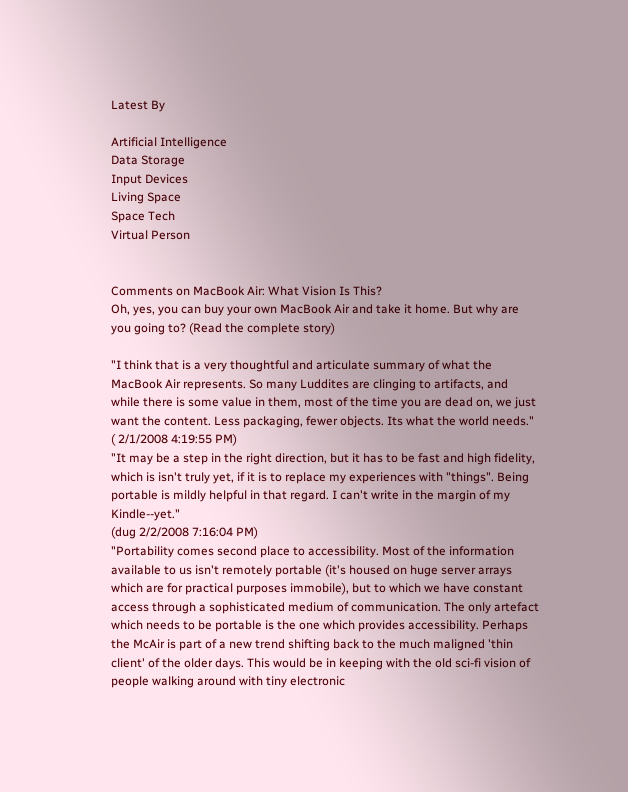Latest By

Artificial Intelligence
Data Storage
Input Devices
Living Space
Space Tech
Virtual Person


Comments on MacBook Air: What Vision Is This?
Oh, yes, you can buy your own MacBook Air and take it home. But why are you going to? (Read the complete story)

"I think that is a very thoughtful and articulate summary of what the MacBook Air represents. So many Luddites are clinging to artifacts, and while there is some value in them, most of the time you are dead on, we just want the content. Less packaging, fewer objects. Its what the world needs."
( 2/1/2008 4:19:55 PM)
"It may be a step in the right direction, but it has to be fast and high fidelity, which is isn't truly yet, if it is to replace my experiences with "things". Being portable is mildly helpful in that regard. I can't write in the margin of my Kindle--yet."
(dug 2/2/2008 7:16:04 PM)
"Portability comes second place to accessibility. Most of the information available to us isn't remotely portable (it's housed on huge server arrays which are for practical purposes immobile), but to which we have constant access through a sophisticated medium of communication. The only artefact which needs to be portable is the one which provides accessibility. Perhaps the McAir is part of a new trend shifting back to the much maligned 'thin client' of the older days. This would be in keeping with the old sci-fi vision of people walking around with tiny electronic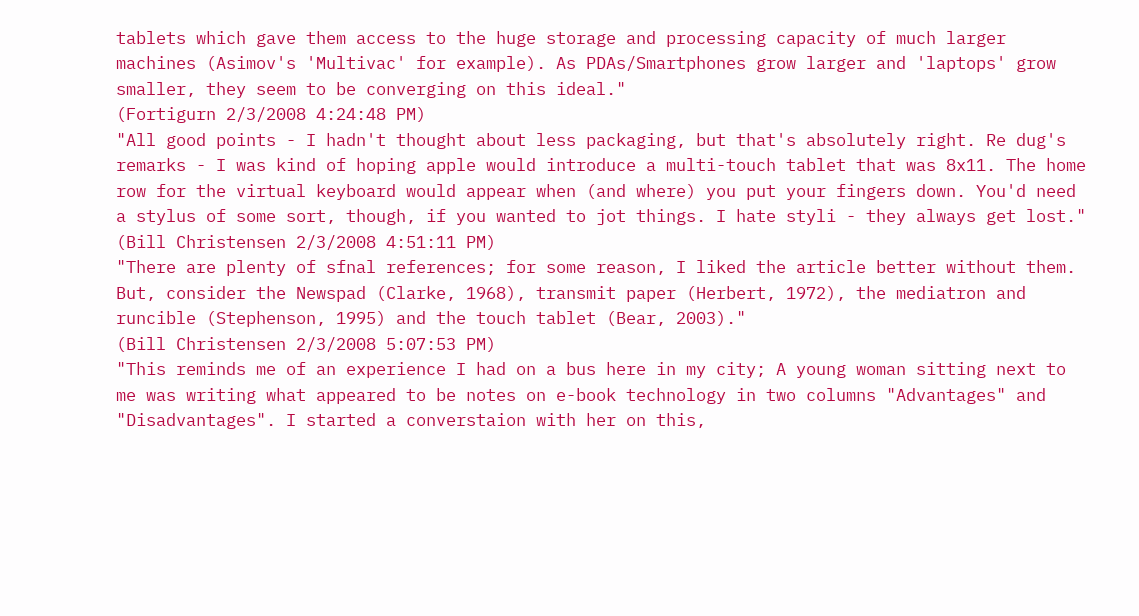tablets which gave them access to the huge storage and processing capacity of much larger machines (Asimov's 'Multivac' for example). As PDAs/Smartphones grow larger and 'laptops' grow smaller, they seem to be converging on this ideal."
(Fortigurn 2/3/2008 4:24:48 PM)
"All good points - I hadn't thought about less packaging, but that's absolutely right. Re dug's remarks - I was kind of hoping apple would introduce a multi-touch tablet that was 8x11. The home row for the virtual keyboard would appear when (and where) you put your fingers down. You'd need a stylus of some sort, though, if you wanted to jot things. I hate styli - they always get lost."
(Bill Christensen 2/3/2008 4:51:11 PM)
"There are plenty of sfnal references; for some reason, I liked the article better without them. But, consider the Newspad (Clarke, 1968), transmit paper (Herbert, 1972), the mediatron and runcible (Stephenson, 1995) and the touch tablet (Bear, 2003)."
(Bill Christensen 2/3/2008 5:07:53 PM)
"This reminds me of an experience I had on a bus here in my city; A young woman sitting next to me was writing what appeared to be notes on e-book technology in two columns "Advantages" and "Disadvantages". I started a converstaion with her on this,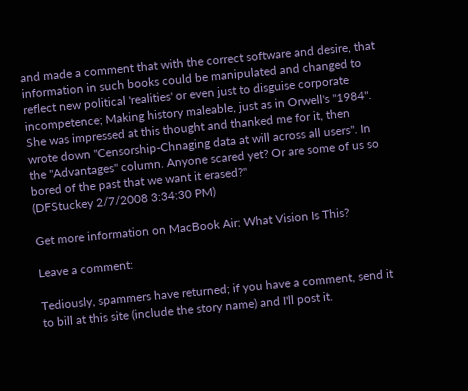and made a comment that with the correct software and desire, that information in such books could be manipulated and changed to reflect new political 'realities' or even just to disguise corporate incompetence; Making history maleable, just as in Orwell's "1984". She was impressed at this thought and thanked me for it, then wrote down "Censorship-Chnaging data at will across all users". In the "Advantages" column. Anyone scared yet? Or are some of us so bored of the past that we want it erased?"
(DFStuckey 2/7/2008 3:34:30 PM)

Get more information on MacBook Air: What Vision Is This?

Leave a comment:

Tediously, spammers have returned; if you have a comment, send it to bill at this site (include the story name) and I'll post it.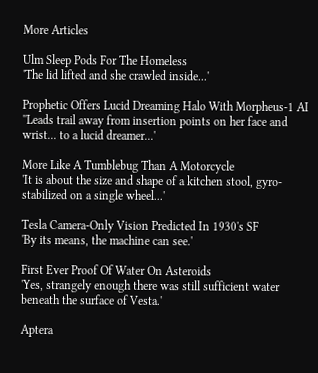More Articles

Ulm Sleep Pods For The Homeless
'The lid lifted and she crawled inside...'

Prophetic Offers Lucid Dreaming Halo With Morpheus-1 AI
''Leads trail away from insertion points on her face and wrist... to a lucid dreamer...'

More Like A Tumblebug Than A Motorcycle
'It is about the size and shape of a kitchen stool, gyro-stabilized on a single wheel...'

Tesla Camera-Only Vision Predicted In 1930's SF
'By its means, the machine can see.'

First Ever Proof Of Water On Asteroids
'Yes, strangely enough there was still sufficient water beneath the surface of Vesta.'

Aptera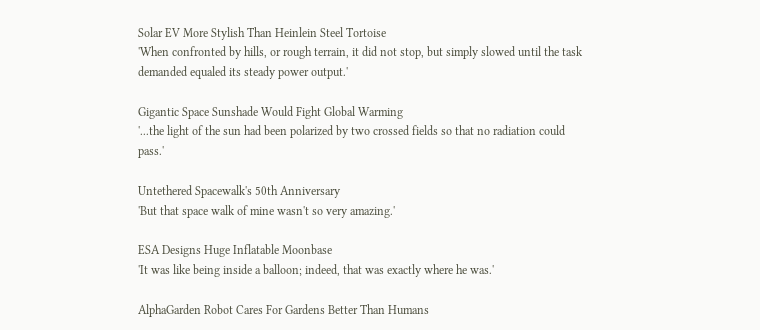Solar EV More Stylish Than Heinlein Steel Tortoise
'When confronted by hills, or rough terrain, it did not stop, but simply slowed until the task demanded equaled its steady power output.'

Gigantic Space Sunshade Would Fight Global Warming
'...the light of the sun had been polarized by two crossed fields so that no radiation could pass.'

Untethered Spacewalk's 50th Anniversary
'But that space walk of mine wasn't so very amazing.'

ESA Designs Huge Inflatable Moonbase
'It was like being inside a balloon; indeed, that was exactly where he was.'

AlphaGarden Robot Cares For Gardens Better Than Humans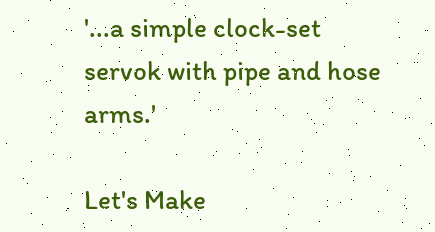'...a simple clock-set servok with pipe and hose arms.'

Let's Make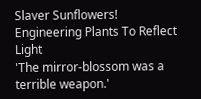Slaver Sunflowers! Engineering Plants To Reflect Light
'The mirror-blossom was a terrible weapon.'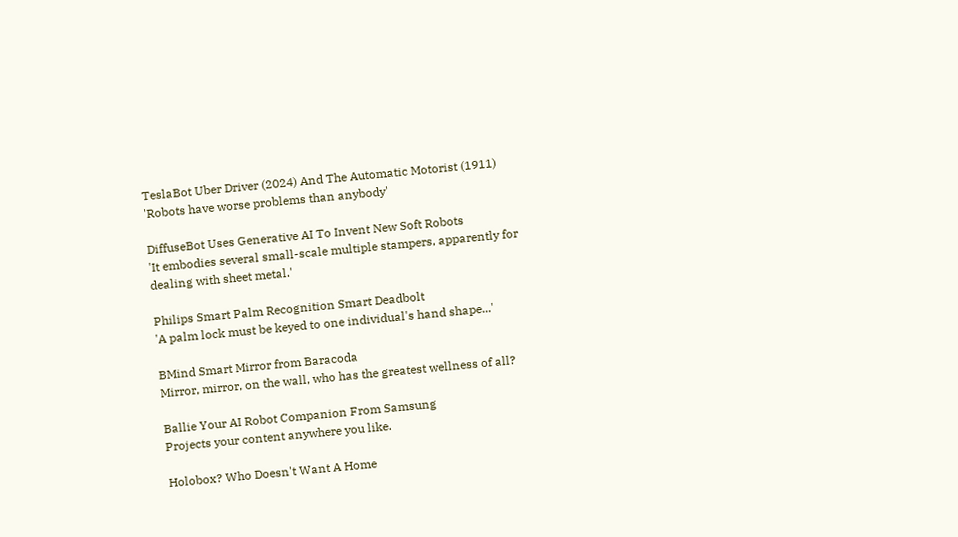TeslaBot Uber Driver (2024) And The Automatic Motorist (1911)
'Robots have worse problems than anybody'

DiffuseBot Uses Generative AI To Invent New Soft Robots
'It embodies several small-scale multiple stampers, apparently for dealing with sheet metal.'

Philips Smart Palm Recognition Smart Deadbolt
'A palm lock must be keyed to one individual's hand shape...'

BMind Smart Mirror from Baracoda
Mirror, mirror, on the wall, who has the greatest wellness of all?

Ballie Your AI Robot Companion From Samsung
Projects your content anywhere you like.

Holobox? Who Doesn't Want A Home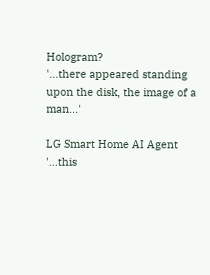Hologram?
'...there appeared standing upon the disk, the image of a man...'

LG Smart Home AI Agent
'...this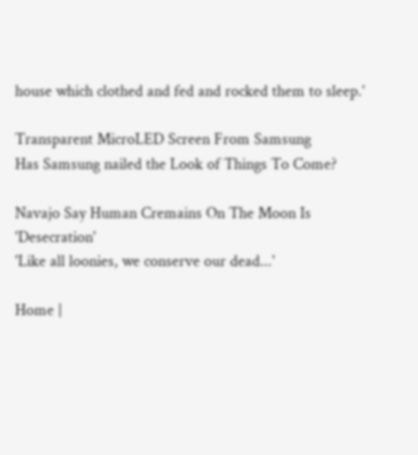house which clothed and fed and rocked them to sleep.'

Transparent MicroLED Screen From Samsung
Has Samsung nailed the Look of Things To Come?

Navajo Say Human Cremains On The Moon Is 'Desecration'
'Like all loonies, we conserve our dead...'

Home |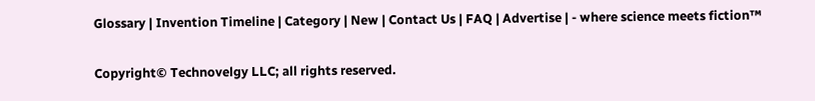Glossary | Invention Timeline | Category | New | Contact Us | FAQ | Advertise | - where science meets fiction™

Copyright© Technovelgy LLC; all rights reserved.